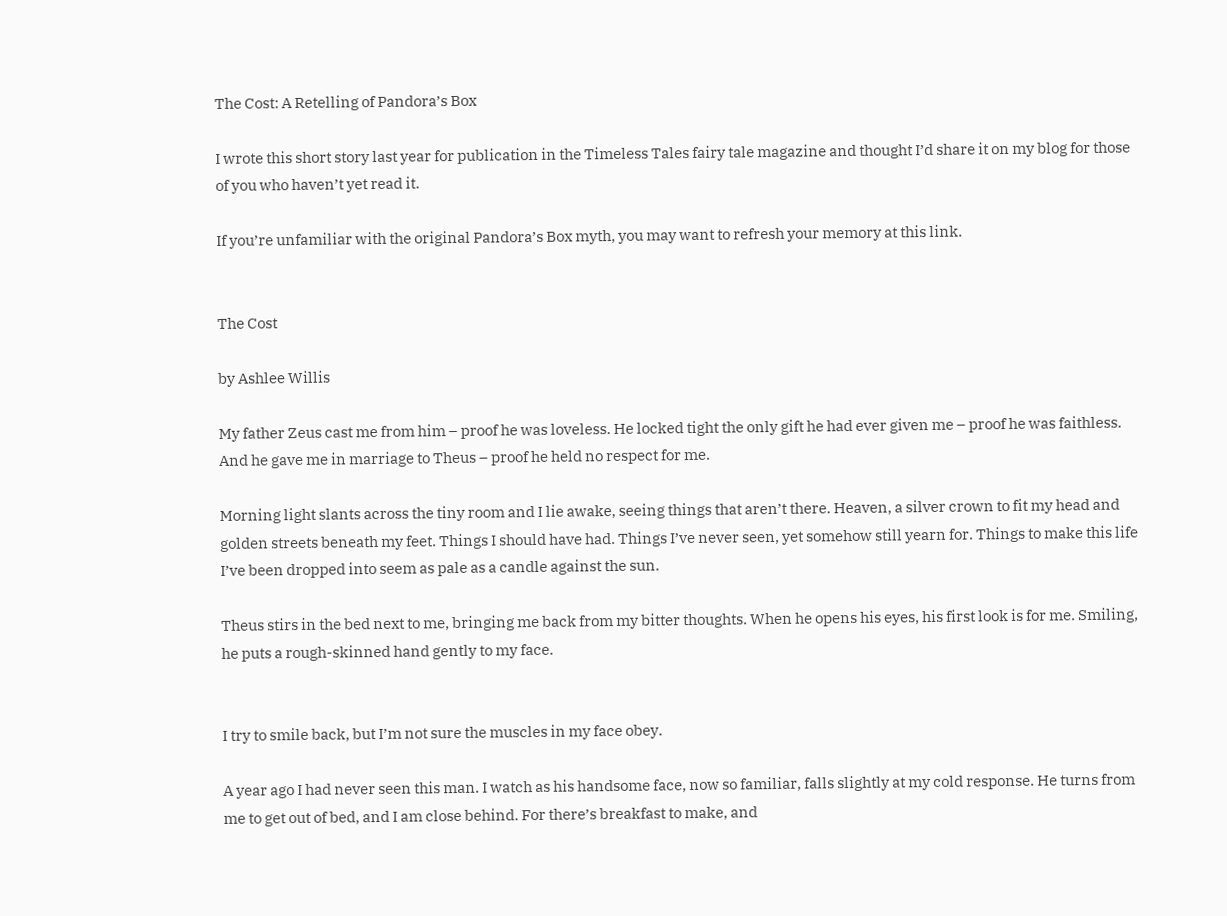The Cost: A Retelling of Pandora’s Box

I wrote this short story last year for publication in the Timeless Tales fairy tale magazine and thought I’d share it on my blog for those of you who haven’t yet read it.

If you’re unfamiliar with the original Pandora’s Box myth, you may want to refresh your memory at this link.


The Cost

by Ashlee Willis

My father Zeus cast me from him – proof he was loveless. He locked tight the only gift he had ever given me – proof he was faithless. And he gave me in marriage to Theus – proof he held no respect for me.

Morning light slants across the tiny room and I lie awake, seeing things that aren’t there. Heaven, a silver crown to fit my head and golden streets beneath my feet. Things I should have had. Things I’ve never seen, yet somehow still yearn for. Things to make this life I’ve been dropped into seem as pale as a candle against the sun.

Theus stirs in the bed next to me, bringing me back from my bitter thoughts. When he opens his eyes, his first look is for me. Smiling, he puts a rough-skinned hand gently to my face.


I try to smile back, but I’m not sure the muscles in my face obey.

A year ago I had never seen this man. I watch as his handsome face, now so familiar, falls slightly at my cold response. He turns from me to get out of bed, and I am close behind. For there’s breakfast to make, and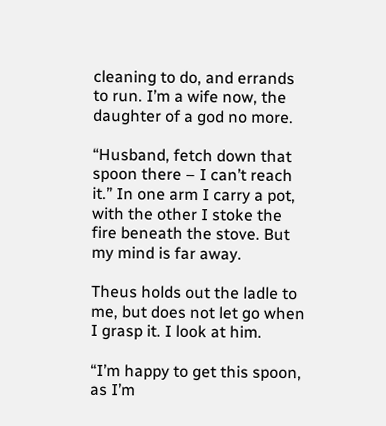cleaning to do, and errands to run. I’m a wife now, the daughter of a god no more.

“Husband, fetch down that spoon there – I can’t reach it.” In one arm I carry a pot, with the other I stoke the fire beneath the stove. But my mind is far away.

Theus holds out the ladle to me, but does not let go when I grasp it. I look at him.

“I’m happy to get this spoon, as I’m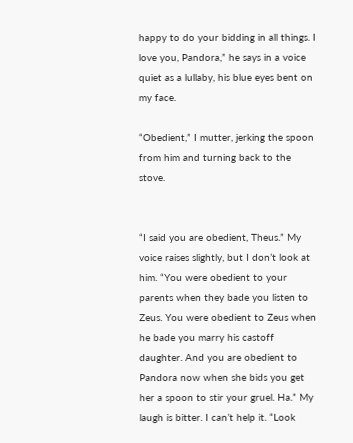happy to do your bidding in all things. I love you, Pandora,” he says in a voice quiet as a lullaby, his blue eyes bent on my face.

“Obedient,” I mutter, jerking the spoon from him and turning back to the stove.


“I said you are obedient, Theus.” My voice raises slightly, but I don’t look at him. “You were obedient to your parents when they bade you listen to Zeus. You were obedient to Zeus when he bade you marry his castoff daughter. And you are obedient to Pandora now when she bids you get her a spoon to stir your gruel. Ha.” My laugh is bitter. I can’t help it. “Look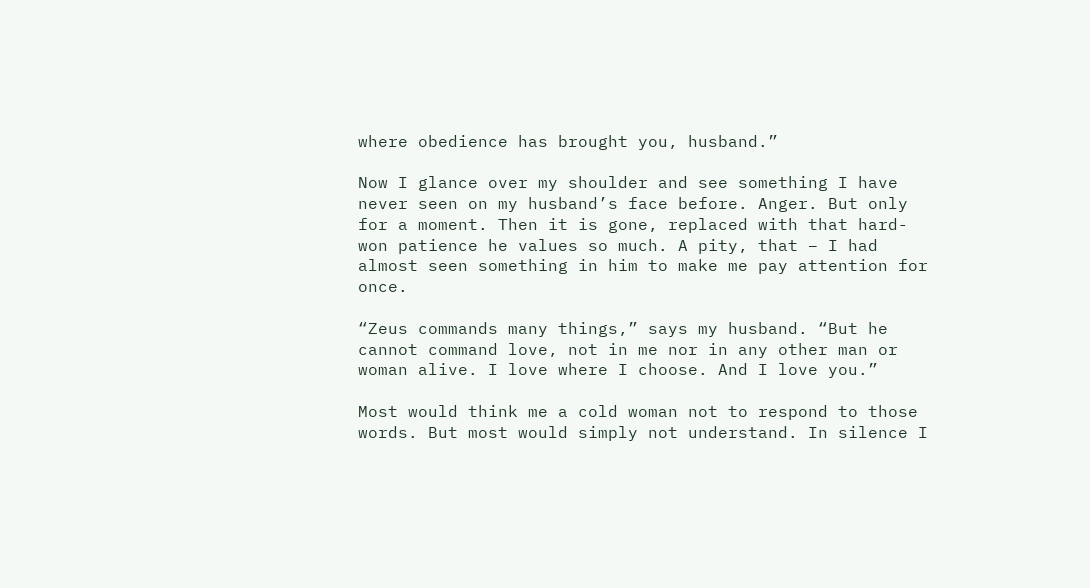where obedience has brought you, husband.”

Now I glance over my shoulder and see something I have never seen on my husband’s face before. Anger. But only for a moment. Then it is gone, replaced with that hard-won patience he values so much. A pity, that – I had almost seen something in him to make me pay attention for once.

“Zeus commands many things,” says my husband. “But he cannot command love, not in me nor in any other man or woman alive. I love where I choose. And I love you.”

Most would think me a cold woman not to respond to those words. But most would simply not understand. In silence I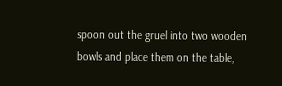spoon out the gruel into two wooden bowls and place them on the table,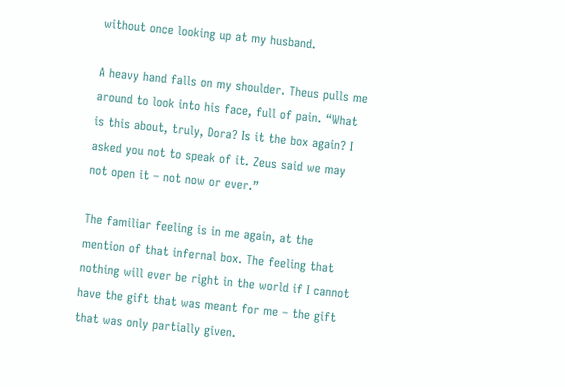without once looking up at my husband.

A heavy hand falls on my shoulder. Theus pulls me around to look into his face, full of pain. “What is this about, truly, Dora? Is it the box again? I asked you not to speak of it. Zeus said we may not open it – not now or ever.”

The familiar feeling is in me again, at the mention of that infernal box. The feeling that nothing will ever be right in the world if I cannot have the gift that was meant for me – the gift that was only partially given.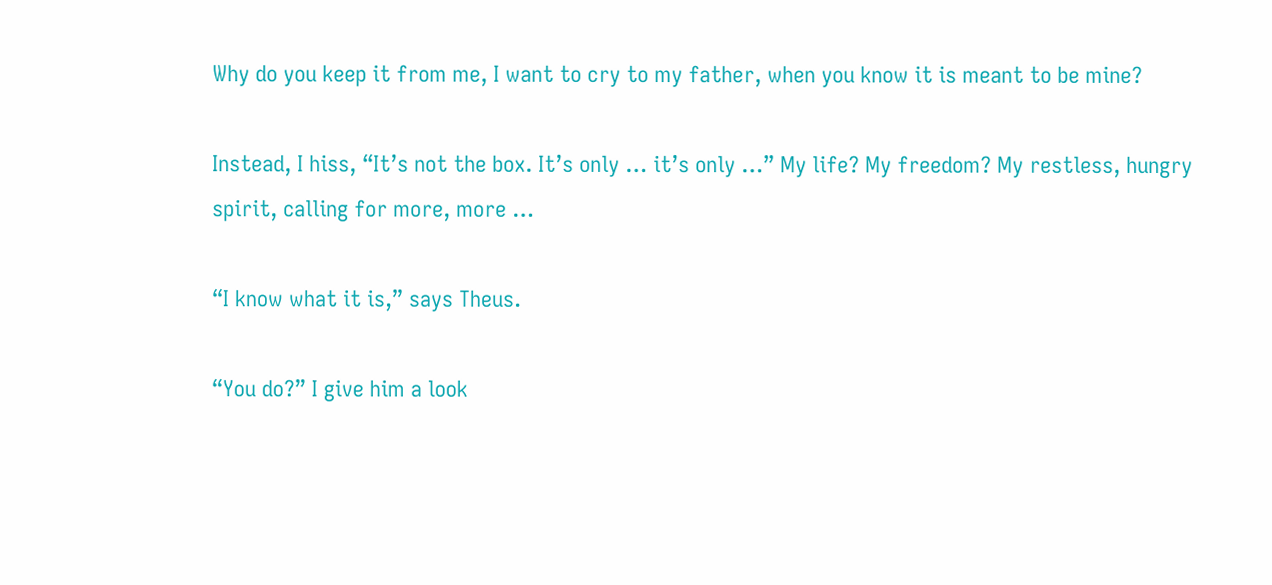Why do you keep it from me, I want to cry to my father, when you know it is meant to be mine?

Instead, I hiss, “It’s not the box. It’s only … it’s only …” My life? My freedom? My restless, hungry spirit, calling for more, more …

“I know what it is,” says Theus.

“You do?” I give him a look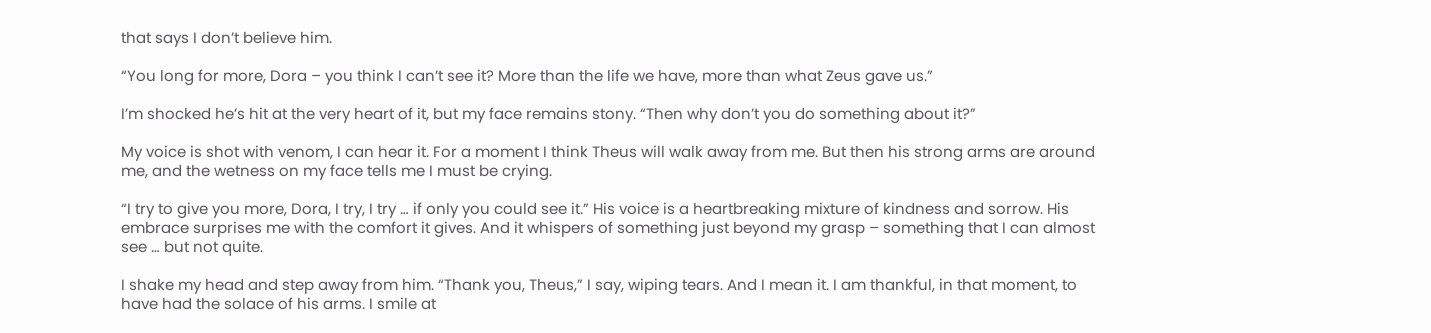that says I don’t believe him.

“You long for more, Dora – you think I can’t see it? More than the life we have, more than what Zeus gave us.”

I’m shocked he’s hit at the very heart of it, but my face remains stony. “Then why don’t you do something about it?”

My voice is shot with venom, I can hear it. For a moment I think Theus will walk away from me. But then his strong arms are around me, and the wetness on my face tells me I must be crying.

“I try to give you more, Dora, I try, I try … if only you could see it.” His voice is a heartbreaking mixture of kindness and sorrow. His embrace surprises me with the comfort it gives. And it whispers of something just beyond my grasp – something that I can almost see … but not quite.

I shake my head and step away from him. “Thank you, Theus,” I say, wiping tears. And I mean it. I am thankful, in that moment, to have had the solace of his arms. I smile at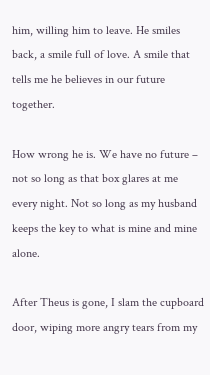him, willing him to leave. He smiles back, a smile full of love. A smile that tells me he believes in our future together.

How wrong he is. We have no future – not so long as that box glares at me every night. Not so long as my husband keeps the key to what is mine and mine alone.

After Theus is gone, I slam the cupboard door, wiping more angry tears from my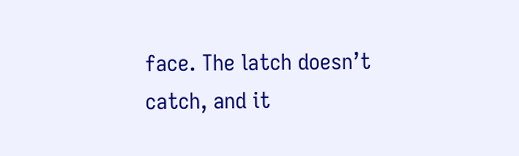face. The latch doesn’t catch, and it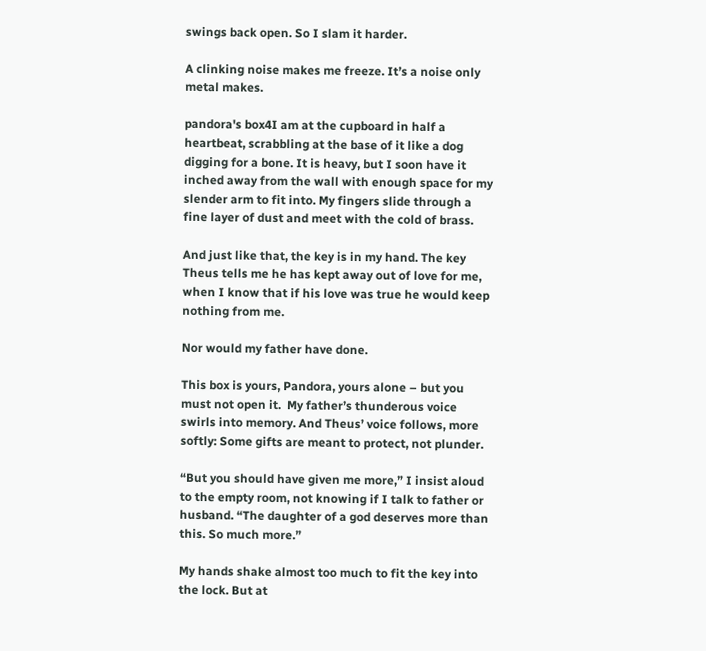swings back open. So I slam it harder.

A clinking noise makes me freeze. It’s a noise only metal makes.

pandora's box4I am at the cupboard in half a heartbeat, scrabbling at the base of it like a dog digging for a bone. It is heavy, but I soon have it inched away from the wall with enough space for my slender arm to fit into. My fingers slide through a fine layer of dust and meet with the cold of brass.

And just like that, the key is in my hand. The key Theus tells me he has kept away out of love for me, when I know that if his love was true he would keep nothing from me.

Nor would my father have done.

This box is yours, Pandora, yours alone – but you must not open it.  My father’s thunderous voice swirls into memory. And Theus’ voice follows, more softly: Some gifts are meant to protect, not plunder.

“But you should have given me more,” I insist aloud to the empty room, not knowing if I talk to father or husband. “The daughter of a god deserves more than this. So much more.”

My hands shake almost too much to fit the key into the lock. But at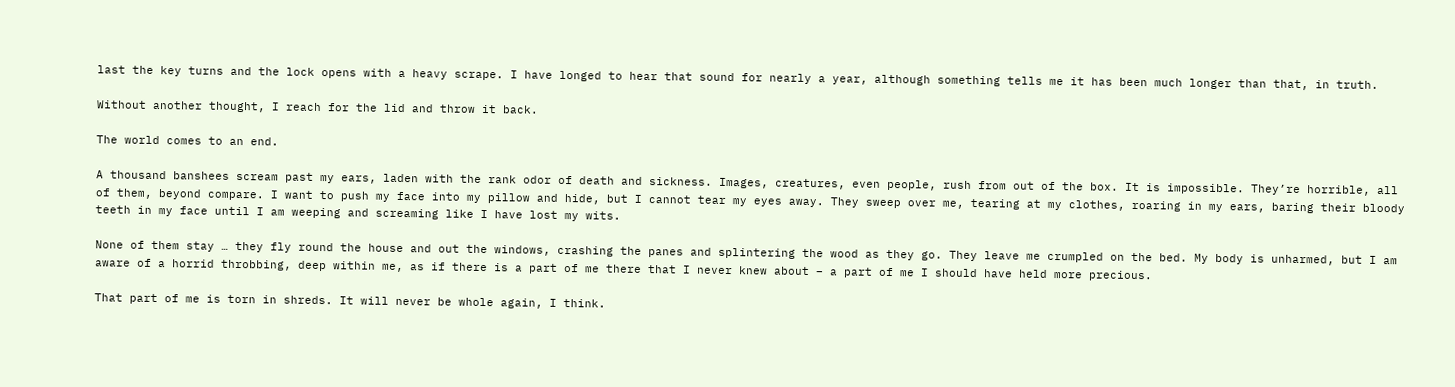last the key turns and the lock opens with a heavy scrape. I have longed to hear that sound for nearly a year, although something tells me it has been much longer than that, in truth.

Without another thought, I reach for the lid and throw it back.

The world comes to an end.

A thousand banshees scream past my ears, laden with the rank odor of death and sickness. Images, creatures, even people, rush from out of the box. It is impossible. They’re horrible, all of them, beyond compare. I want to push my face into my pillow and hide, but I cannot tear my eyes away. They sweep over me, tearing at my clothes, roaring in my ears, baring their bloody teeth in my face until I am weeping and screaming like I have lost my wits.

None of them stay … they fly round the house and out the windows, crashing the panes and splintering the wood as they go. They leave me crumpled on the bed. My body is unharmed, but I am aware of a horrid throbbing, deep within me, as if there is a part of me there that I never knew about – a part of me I should have held more precious.

That part of me is torn in shreds. It will never be whole again, I think.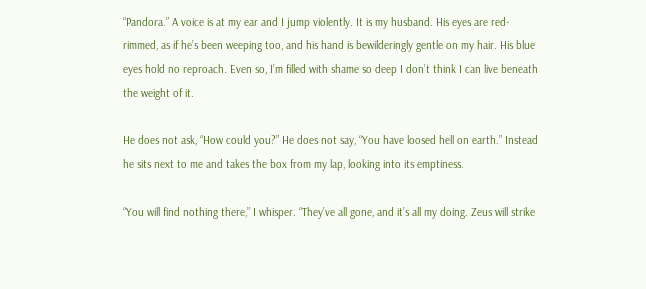“Pandora.” A voice is at my ear and I jump violently. It is my husband. His eyes are red-rimmed, as if he’s been weeping too, and his hand is bewilderingly gentle on my hair. His blue eyes hold no reproach. Even so, I’m filled with shame so deep I don’t think I can live beneath the weight of it.

He does not ask, “How could you?” He does not say, “You have loosed hell on earth.” Instead he sits next to me and takes the box from my lap, looking into its emptiness.

“You will find nothing there,” I whisper. “They’ve all gone, and it’s all my doing. Zeus will strike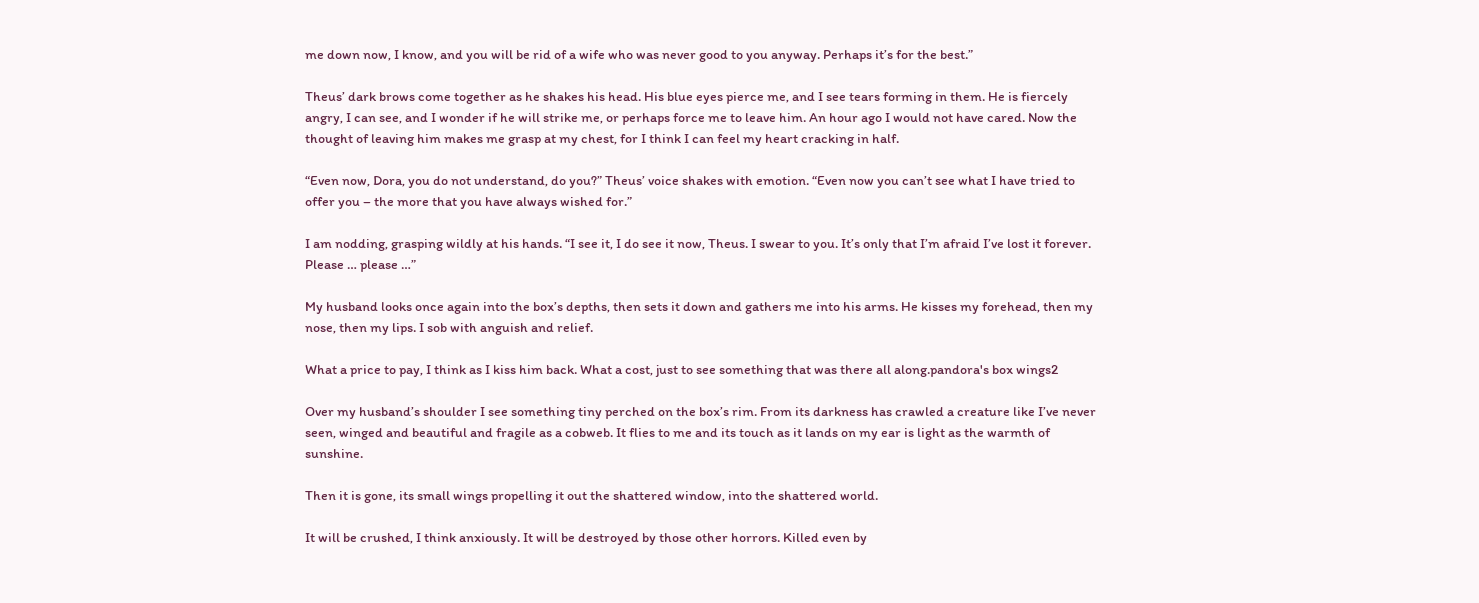me down now, I know, and you will be rid of a wife who was never good to you anyway. Perhaps it’s for the best.”

Theus’ dark brows come together as he shakes his head. His blue eyes pierce me, and I see tears forming in them. He is fiercely angry, I can see, and I wonder if he will strike me, or perhaps force me to leave him. An hour ago I would not have cared. Now the thought of leaving him makes me grasp at my chest, for I think I can feel my heart cracking in half.

“Even now, Dora, you do not understand, do you?” Theus’ voice shakes with emotion. “Even now you can’t see what I have tried to offer you – the more that you have always wished for.”

I am nodding, grasping wildly at his hands. “I see it, I do see it now, Theus. I swear to you. It’s only that I’m afraid I’ve lost it forever. Please … please …”

My husband looks once again into the box’s depths, then sets it down and gathers me into his arms. He kisses my forehead, then my nose, then my lips. I sob with anguish and relief.

What a price to pay, I think as I kiss him back. What a cost, just to see something that was there all along.pandora's box wings2

Over my husband’s shoulder I see something tiny perched on the box’s rim. From its darkness has crawled a creature like I’ve never seen, winged and beautiful and fragile as a cobweb. It flies to me and its touch as it lands on my ear is light as the warmth of sunshine.

Then it is gone, its small wings propelling it out the shattered window, into the shattered world.

It will be crushed, I think anxiously. It will be destroyed by those other horrors. Killed even by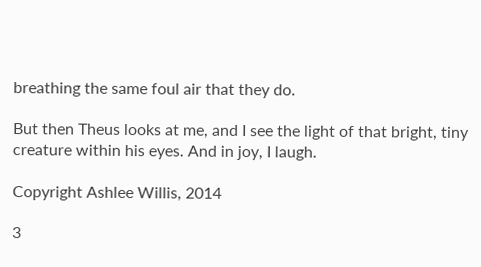breathing the same foul air that they do.

But then Theus looks at me, and I see the light of that bright, tiny creature within his eyes. And in joy, I laugh.

Copyright Ashlee Willis, 2014

3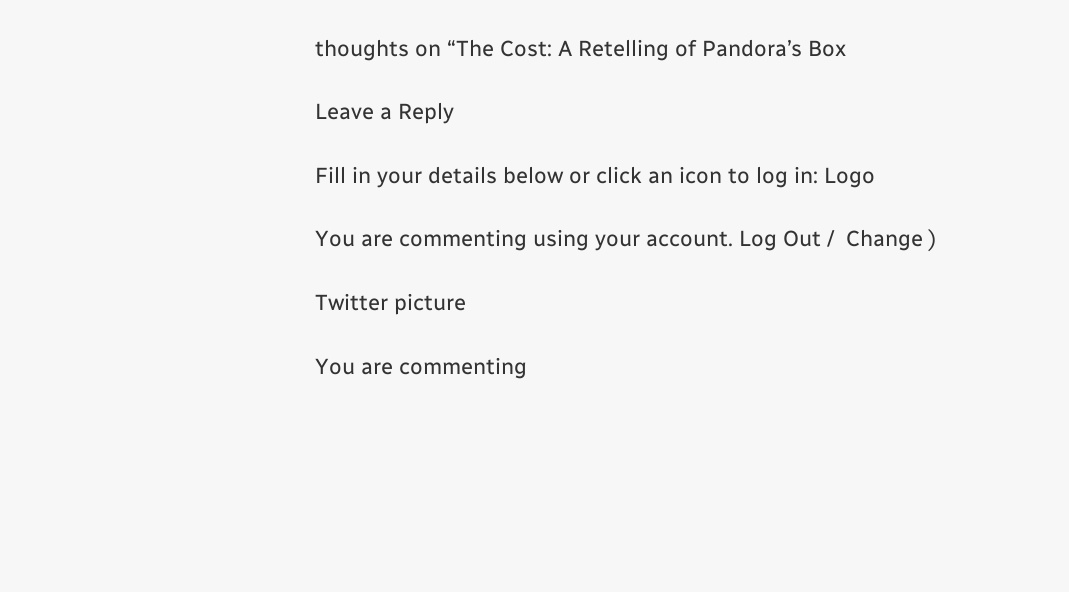thoughts on “The Cost: A Retelling of Pandora’s Box

Leave a Reply

Fill in your details below or click an icon to log in: Logo

You are commenting using your account. Log Out /  Change )

Twitter picture

You are commenting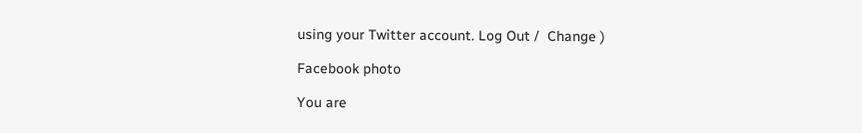using your Twitter account. Log Out /  Change )

Facebook photo

You are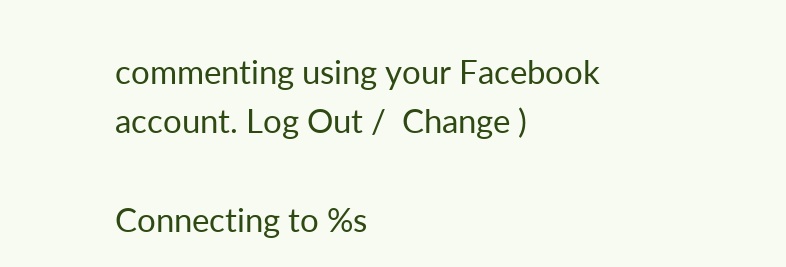commenting using your Facebook account. Log Out /  Change )

Connecting to %s